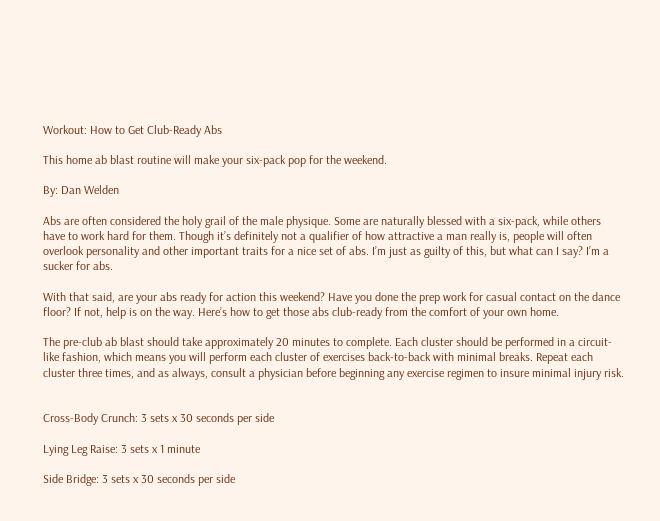Workout: How to Get Club-Ready Abs

This home ab blast routine will make your six-pack pop for the weekend.

By: Dan Welden

Abs are often considered the holy grail of the male physique. Some are naturally blessed with a six-pack, while others have to work hard for them. Though it’s definitely not a qualifier of how attractive a man really is, people will often overlook personality and other important traits for a nice set of abs. I’m just as guilty of this, but what can I say? I’m a sucker for abs.

With that said, are your abs ready for action this weekend? Have you done the prep work for casual contact on the dance floor? If not, help is on the way. Here’s how to get those abs club-ready from the comfort of your own home.

The pre-club ab blast should take approximately 20 minutes to complete. Each cluster should be performed in a circuit-like fashion, which means you will perform each cluster of exercises back-to-back with minimal breaks. Repeat each cluster three times, and as always, consult a physician before beginning any exercise regimen to insure minimal injury risk.


Cross-Body Crunch: 3 sets x 30 seconds per side

Lying Leg Raise: 3 sets x 1 minute

Side Bridge: 3 sets x 30 seconds per side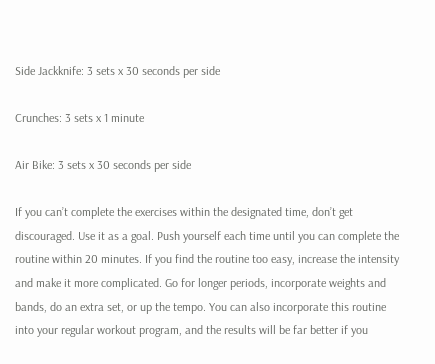Side Jackknife: 3 sets x 30 seconds per side

Crunches: 3 sets x 1 minute

Air Bike: 3 sets x 30 seconds per side

If you can’t complete the exercises within the designated time, don’t get discouraged. Use it as a goal. Push yourself each time until you can complete the routine within 20 minutes. If you find the routine too easy, increase the intensity and make it more complicated. Go for longer periods, incorporate weights and bands, do an extra set, or up the tempo. You can also incorporate this routine into your regular workout program, and the results will be far better if you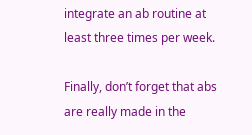integrate an ab routine at least three times per week.

Finally, don’t forget that abs are really made in the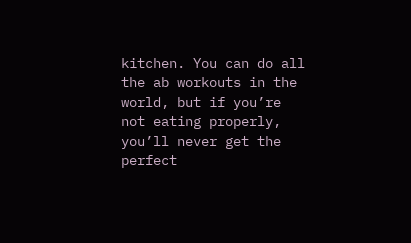kitchen. You can do all the ab workouts in the world, but if you’re not eating properly, you’ll never get the perfect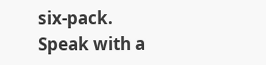six-pack. Speak with a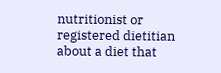nutritionist or registered dietitian about a diet that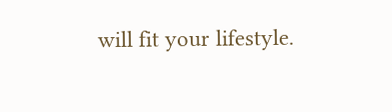will fit your lifestyle.